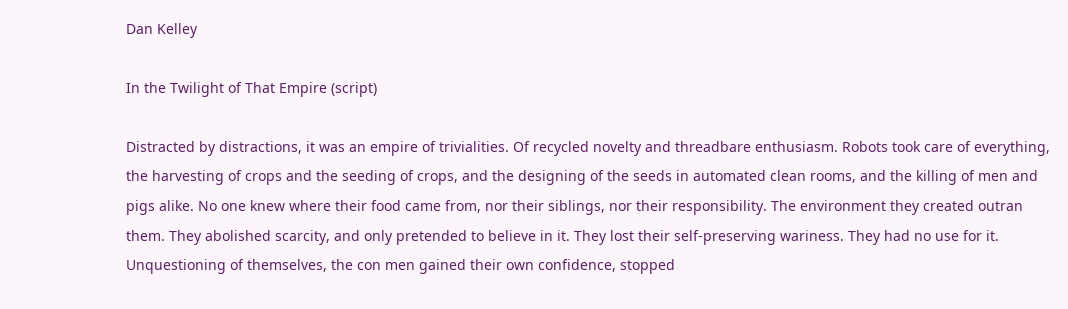Dan Kelley

In the Twilight of That Empire (script)

Distracted by distractions, it was an empire of trivialities. Of recycled novelty and threadbare enthusiasm. Robots took care of everything, the harvesting of crops and the seeding of crops, and the designing of the seeds in automated clean rooms, and the killing of men and pigs alike. No one knew where their food came from, nor their siblings, nor their responsibility. The environment they created outran them. They abolished scarcity, and only pretended to believe in it. They lost their self-preserving wariness. They had no use for it. Unquestioning of themselves, the con men gained their own confidence, stopped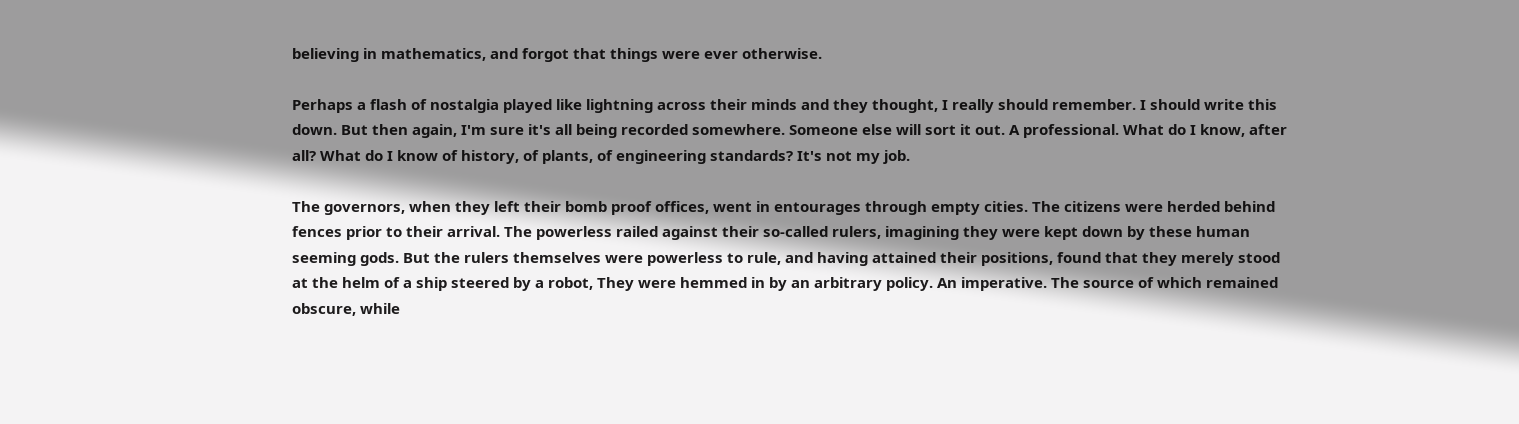believing in mathematics, and forgot that things were ever otherwise.

Perhaps a flash of nostalgia played like lightning across their minds and they thought, I really should remember. I should write this down. But then again, I'm sure it's all being recorded somewhere. Someone else will sort it out. A professional. What do I know, after all? What do I know of history, of plants, of engineering standards? It's not my job.

The governors, when they left their bomb proof offices, went in entourages through empty cities. The citizens were herded behind fences prior to their arrival. The powerless railed against their so-called rulers, imagining they were kept down by these human seeming gods. But the rulers themselves were powerless to rule, and having attained their positions, found that they merely stood at the helm of a ship steered by a robot, They were hemmed in by an arbitrary policy. An imperative. The source of which remained obscure, while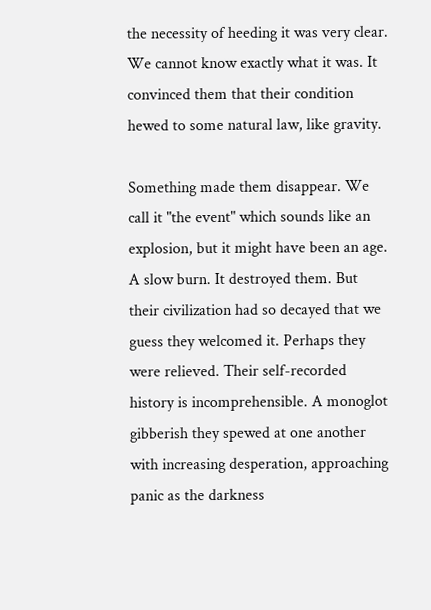the necessity of heeding it was very clear. We cannot know exactly what it was. It convinced them that their condition hewed to some natural law, like gravity.

Something made them disappear. We call it "the event" which sounds like an explosion, but it might have been an age. A slow burn. It destroyed them. But their civilization had so decayed that we guess they welcomed it. Perhaps they were relieved. Their self-recorded history is incomprehensible. A monoglot gibberish they spewed at one another with increasing desperation, approaching panic as the darkness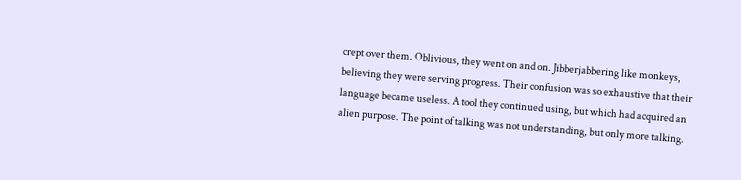crept over them. Oblivious, they went on and on. Jibberjabbering like monkeys, believing they were serving progress. Their confusion was so exhaustive that their language became useless. A tool they continued using, but which had acquired an alien purpose. The point of talking was not understanding, but only more talking.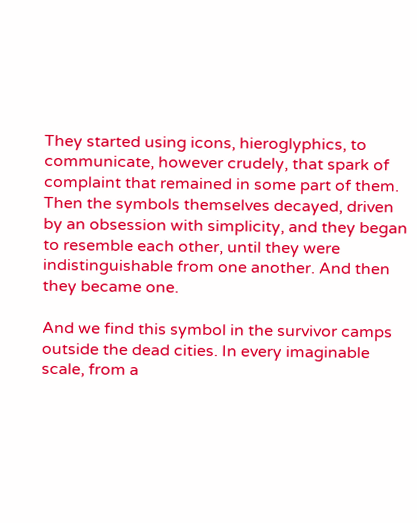They started using icons, hieroglyphics, to communicate, however crudely, that spark of complaint that remained in some part of them. Then the symbols themselves decayed, driven by an obsession with simplicity, and they began to resemble each other, until they were indistinguishable from one another. And then they became one.

And we find this symbol in the survivor camps outside the dead cities. In every imaginable scale, from a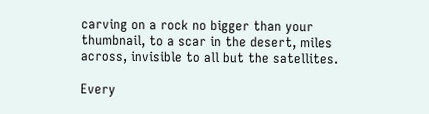carving on a rock no bigger than your thumbnail, to a scar in the desert, miles across, invisible to all but the satellites.

Every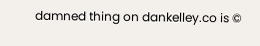damned thing on dankelley.co is ©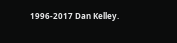1996-2017 Dan Kelley.